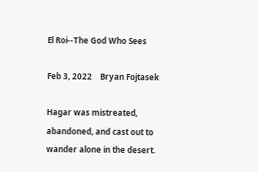El Roi--The God Who Sees

Feb 3, 2022    Bryan Fojtasek

Hagar was mistreated, abandoned, and cast out to wander alone in the desert.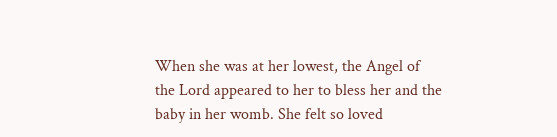When she was at her lowest, the Angel of the Lord appeared to her to bless her and the baby in her womb. She felt so loved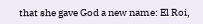that she gave God a new name: El Roi,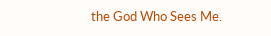the God Who Sees Me.